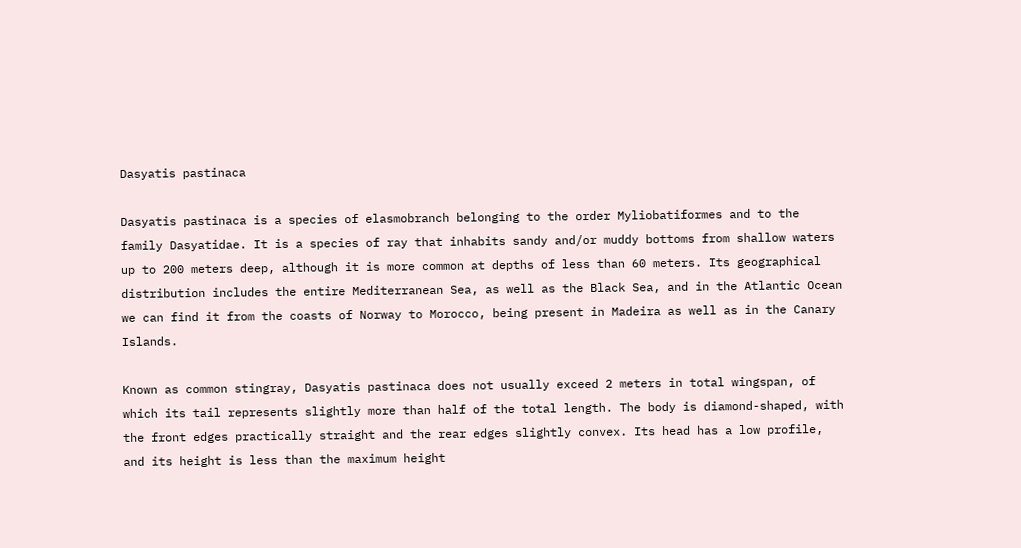Dasyatis pastinaca

Dasyatis pastinaca is a species of elasmobranch belonging to the order Myliobatiformes and to the family Dasyatidae. It is a species of ray that inhabits sandy and/or muddy bottoms from shallow waters up to 200 meters deep, although it is more common at depths of less than 60 meters. Its geographical distribution includes the entire Mediterranean Sea, as well as the Black Sea, and in the Atlantic Ocean we can find it from the coasts of Norway to Morocco, being present in Madeira as well as in the Canary Islands.

Known as common stingray, Dasyatis pastinaca does not usually exceed 2 meters in total wingspan, of which its tail represents slightly more than half of the total length. The body is diamond-shaped, with the front edges practically straight and the rear edges slightly convex. Its head has a low profile, and its height is less than the maximum height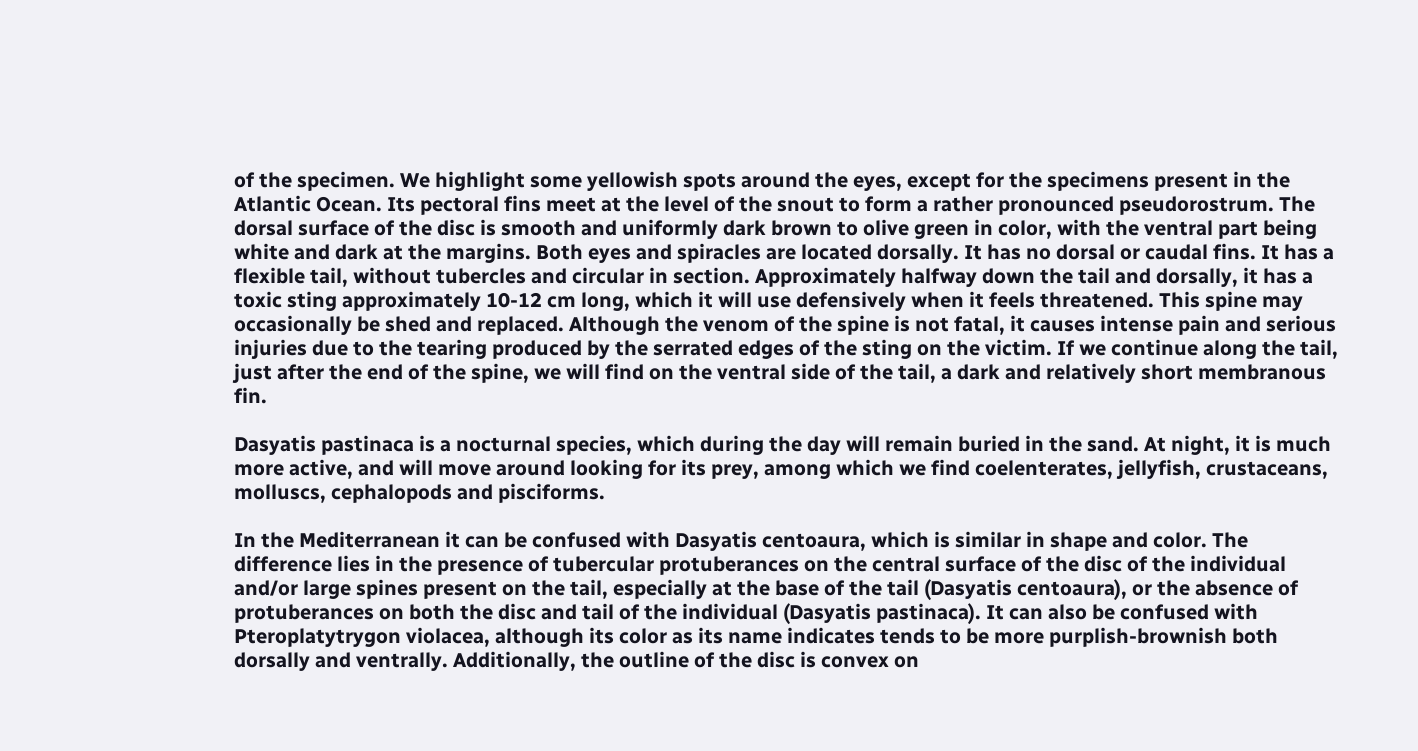of the specimen. We highlight some yellowish spots around the eyes, except for the specimens present in the Atlantic Ocean. Its pectoral fins meet at the level of the snout to form a rather pronounced pseudorostrum. The dorsal surface of the disc is smooth and uniformly dark brown to olive green in color, with the ventral part being white and dark at the margins. Both eyes and spiracles are located dorsally. It has no dorsal or caudal fins. It has a flexible tail, without tubercles and circular in section. Approximately halfway down the tail and dorsally, it has a toxic sting approximately 10-12 cm long, which it will use defensively when it feels threatened. This spine may occasionally be shed and replaced. Although the venom of the spine is not fatal, it causes intense pain and serious injuries due to the tearing produced by the serrated edges of the sting on the victim. If we continue along the tail, just after the end of the spine, we will find on the ventral side of the tail, a dark and relatively short membranous fin.

Dasyatis pastinaca is a nocturnal species, which during the day will remain buried in the sand. At night, it is much more active, and will move around looking for its prey, among which we find coelenterates, jellyfish, crustaceans, molluscs, cephalopods and pisciforms.

In the Mediterranean it can be confused with Dasyatis centoaura, which is similar in shape and color. The difference lies in the presence of tubercular protuberances on the central surface of the disc of the individual and/or large spines present on the tail, especially at the base of the tail (Dasyatis centoaura), or the absence of protuberances on both the disc and tail of the individual (Dasyatis pastinaca). It can also be confused with Pteroplatytrygon violacea, although its color as its name indicates tends to be more purplish-brownish both dorsally and ventrally. Additionally, the outline of the disc is convex on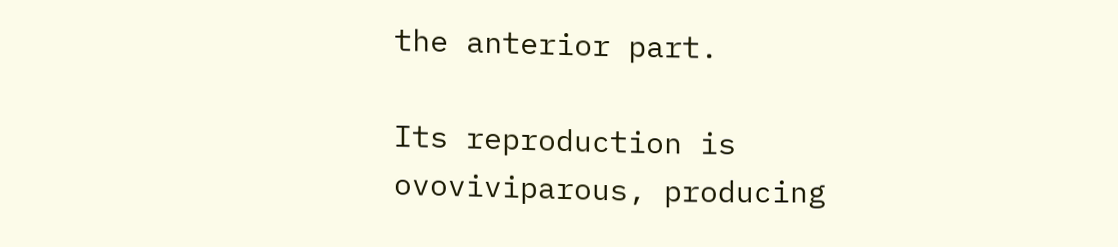the anterior part.

Its reproduction is ovoviviparous, producing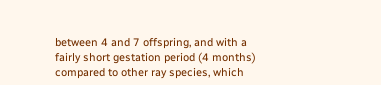between 4 and 7 offspring, and with a fairly short gestation period (4 months) compared to other ray species, which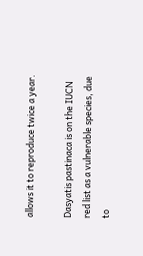allows it to reproduce twice a year.

Dasyatis pastinaca is on the IUCN red list as a vulnerable species, due to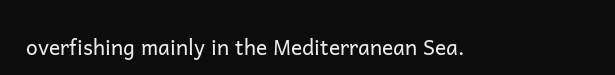overfishing mainly in the Mediterranean Sea.